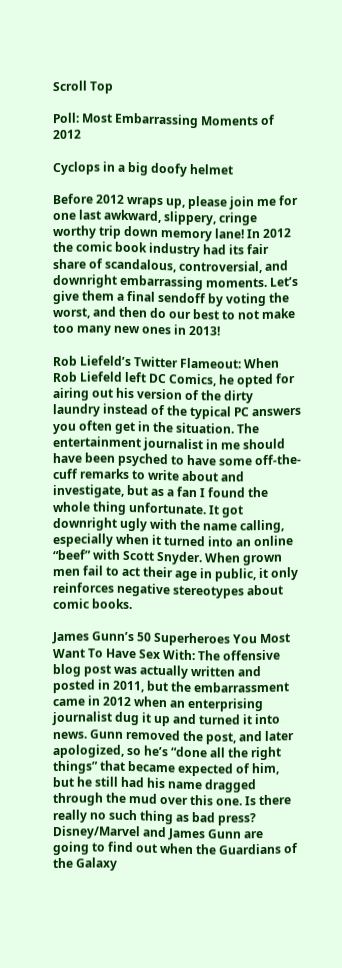Scroll Top

Poll: Most Embarrassing Moments of 2012

Cyclops in a big doofy helmet

Before 2012 wraps up, please join me for one last awkward, slippery, cringe worthy trip down memory lane! In 2012 the comic book industry had its fair share of scandalous, controversial, and downright embarrassing moments. Let’s give them a final sendoff by voting the worst, and then do our best to not make too many new ones in 2013!

Rob Liefeld’s Twitter Flameout: When Rob Liefeld left DC Comics, he opted for airing out his version of the dirty laundry instead of the typical PC answers you often get in the situation. The entertainment journalist in me should have been psyched to have some off-the-cuff remarks to write about and investigate, but as a fan I found the whole thing unfortunate. It got downright ugly with the name calling, especially when it turned into an online “beef” with Scott Snyder. When grown men fail to act their age in public, it only reinforces negative stereotypes about comic books.

James Gunn’s 50 Superheroes You Most Want To Have Sex With: The offensive blog post was actually written and posted in 2011, but the embarrassment came in 2012 when an enterprising journalist dug it up and turned it into news. Gunn removed the post, and later apologized, so he’s “done all the right things” that became expected of him, but he still had his name dragged through the mud over this one. Is there really no such thing as bad press? Disney/Marvel and James Gunn are going to find out when the Guardians of the Galaxy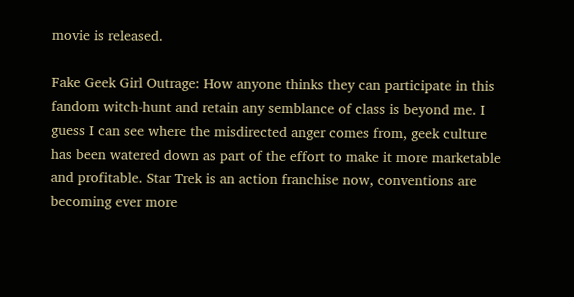movie is released.

Fake Geek Girl Outrage: How anyone thinks they can participate in this fandom witch-hunt and retain any semblance of class is beyond me. I guess I can see where the misdirected anger comes from, geek culture has been watered down as part of the effort to make it more marketable and profitable. Star Trek is an action franchise now, conventions are becoming ever more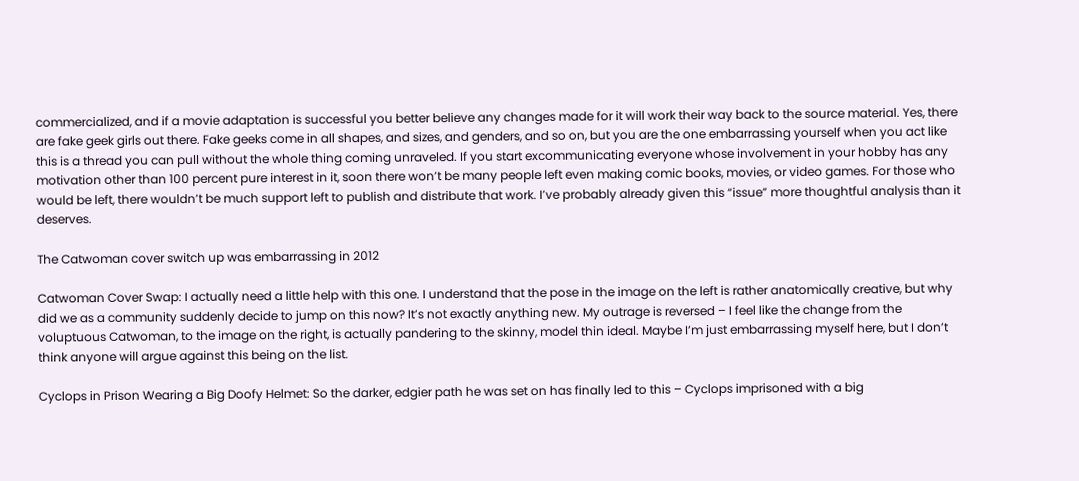commercialized, and if a movie adaptation is successful you better believe any changes made for it will work their way back to the source material. Yes, there are fake geek girls out there. Fake geeks come in all shapes, and sizes, and genders, and so on, but you are the one embarrassing yourself when you act like this is a thread you can pull without the whole thing coming unraveled. If you start excommunicating everyone whose involvement in your hobby has any motivation other than 100 percent pure interest in it, soon there won’t be many people left even making comic books, movies, or video games. For those who would be left, there wouldn’t be much support left to publish and distribute that work. I’ve probably already given this “issue” more thoughtful analysis than it deserves.

The Catwoman cover switch up was embarrassing in 2012

Catwoman Cover Swap: I actually need a little help with this one. I understand that the pose in the image on the left is rather anatomically creative, but why did we as a community suddenly decide to jump on this now? It’s not exactly anything new. My outrage is reversed – I feel like the change from the voluptuous Catwoman, to the image on the right, is actually pandering to the skinny, model thin ideal. Maybe I’m just embarrassing myself here, but I don’t think anyone will argue against this being on the list.

Cyclops in Prison Wearing a Big Doofy Helmet: So the darker, edgier path he was set on has finally led to this – Cyclops imprisoned with a big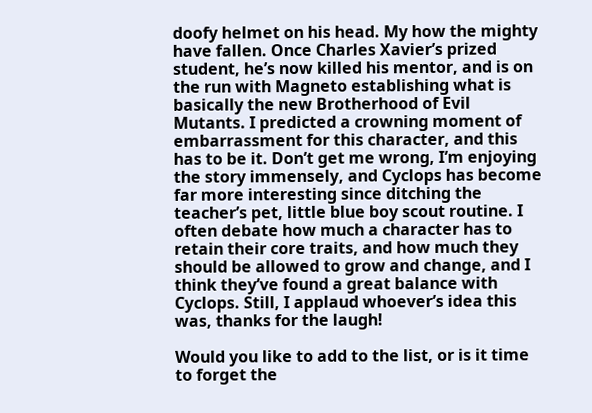doofy helmet on his head. My how the mighty have fallen. Once Charles Xavier’s prized student, he’s now killed his mentor, and is on the run with Magneto establishing what is basically the new Brotherhood of Evil Mutants. I predicted a crowning moment of embarrassment for this character, and this has to be it. Don’t get me wrong, I’m enjoying the story immensely, and Cyclops has become far more interesting since ditching the teacher’s pet, little blue boy scout routine. I often debate how much a character has to retain their core traits, and how much they should be allowed to grow and change, and I think they’ve found a great balance with Cyclops. Still, I applaud whoever’s idea this was, thanks for the laugh!

Would you like to add to the list, or is it time to forget the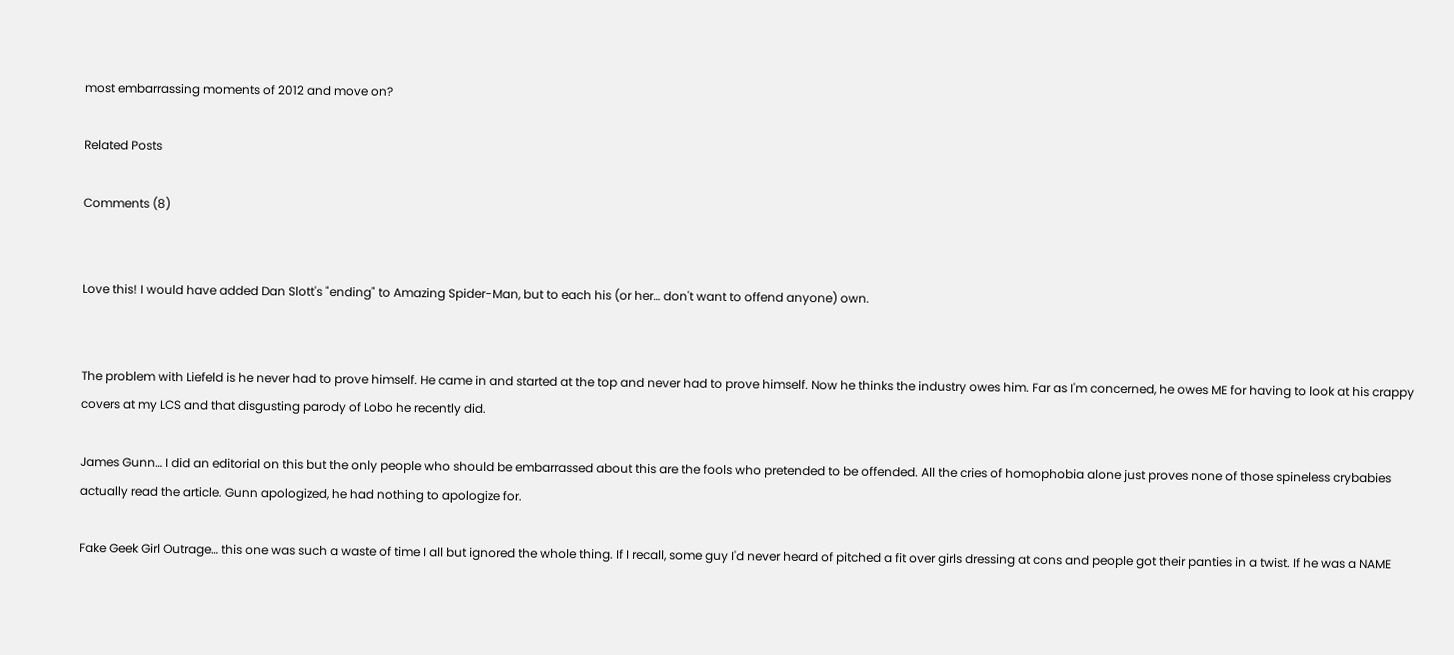most embarrassing moments of 2012 and move on?

Related Posts

Comments (8)


Love this! I would have added Dan Slott's "ending" to Amazing Spider-Man, but to each his (or her… don't want to offend anyone) own.


The problem with Liefeld is he never had to prove himself. He came in and started at the top and never had to prove himself. Now he thinks the industry owes him. Far as I'm concerned, he owes ME for having to look at his crappy covers at my LCS and that disgusting parody of Lobo he recently did.

James Gunn… I did an editorial on this but the only people who should be embarrassed about this are the fools who pretended to be offended. All the cries of homophobia alone just proves none of those spineless crybabies actually read the article. Gunn apologized, he had nothing to apologize for.

Fake Geek Girl Outrage… this one was such a waste of time I all but ignored the whole thing. If I recall, some guy I'd never heard of pitched a fit over girls dressing at cons and people got their panties in a twist. If he was a NAME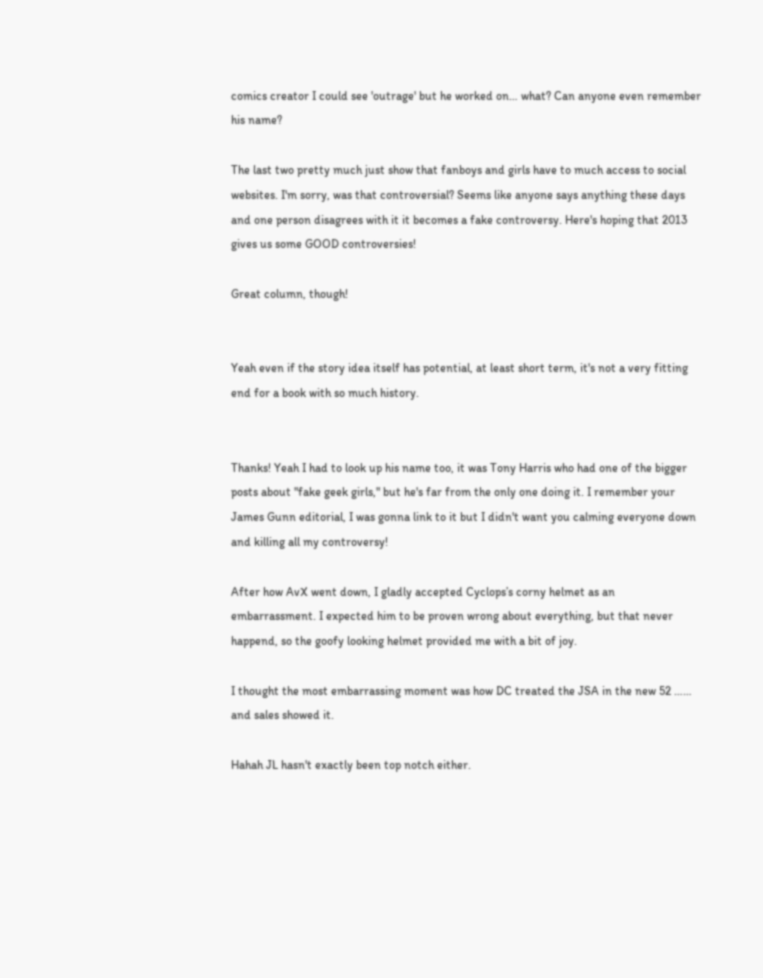comics creator I could see 'outrage' but he worked on… what? Can anyone even remember his name?

The last two pretty much just show that fanboys and girls have to much access to social websites. I'm sorry, was that controversial? Seems like anyone says anything these days and one person disagrees with it it becomes a fake controversy. Here's hoping that 2013 gives us some GOOD controversies!

Great column, though!


Yeah even if the story idea itself has potential, at least short term, it's not a very fitting end for a book with so much history.


Thanks! Yeah I had to look up his name too, it was Tony Harris who had one of the bigger posts about "fake geek girls," but he's far from the only one doing it. I remember your James Gunn editorial, I was gonna link to it but I didn't want you calming everyone down and killing all my controversy!

After how AvX went down, I gladly accepted Cyclops’s corny helmet as an embarrassment. I expected him to be proven wrong about everything, but that never happend, so the goofy looking helmet provided me with a bit of joy.

I thought the most embarrassing moment was how DC treated the JSA in the new 52 …… and sales showed it.

Hahah JL hasn't exactly been top notch either.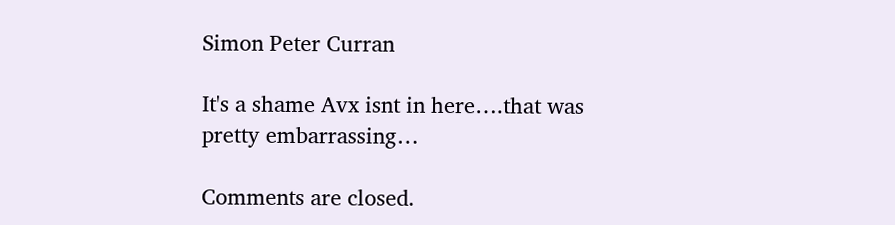Simon Peter Curran

It's a shame Avx isnt in here….that was pretty embarrassing…

Comments are closed.